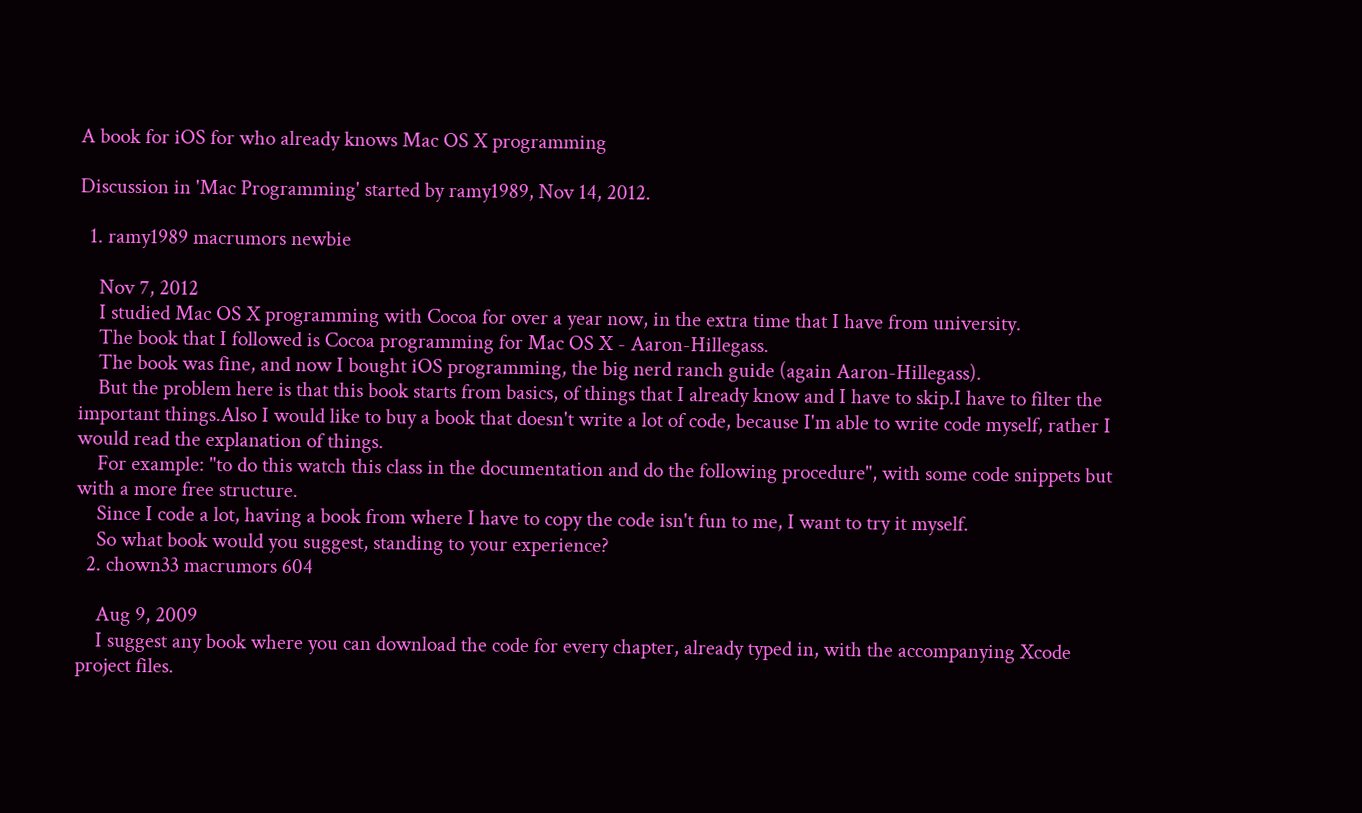A book for iOS for who already knows Mac OS X programming

Discussion in 'Mac Programming' started by ramy1989, Nov 14, 2012.

  1. ramy1989 macrumors newbie

    Nov 7, 2012
    I studied Mac OS X programming with Cocoa for over a year now, in the extra time that I have from university.
    The book that I followed is Cocoa programming for Mac OS X - Aaron-Hillegass.
    The book was fine, and now I bought iOS programming, the big nerd ranch guide (again Aaron-Hillegass).
    But the problem here is that this book starts from basics, of things that I already know and I have to skip.I have to filter the important things.Also I would like to buy a book that doesn't write a lot of code, because I'm able to write code myself, rather I would read the explanation of things.
    For example: "to do this watch this class in the documentation and do the following procedure", with some code snippets but with a more free structure.
    Since I code a lot, having a book from where I have to copy the code isn't fun to me, I want to try it myself.
    So what book would you suggest, standing to your experience?
  2. chown33 macrumors 604

    Aug 9, 2009
    I suggest any book where you can download the code for every chapter, already typed in, with the accompanying Xcode project files.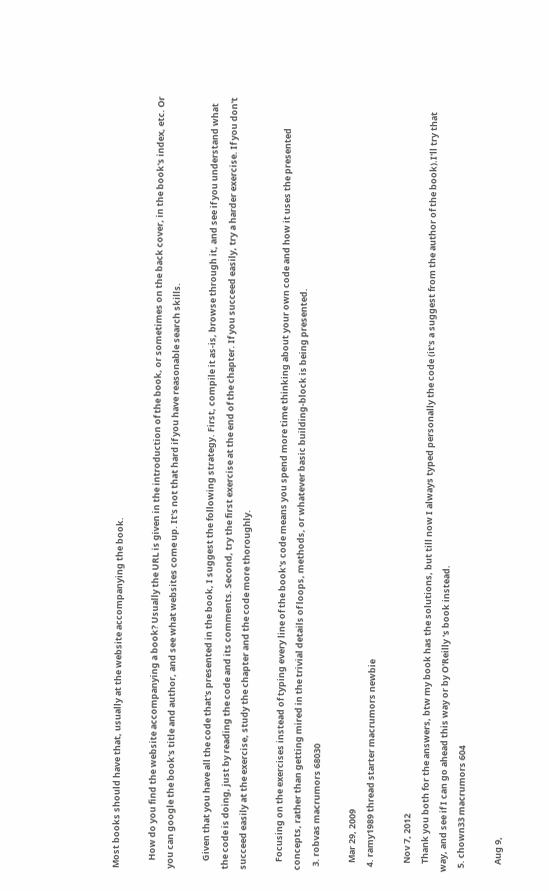Most books should have that, usually at the website accompanying the book.

    How do you find the website accompanying a book? Usually the URL is given in the introduction of the book, or sometimes on the back cover, in the book's index, etc. Or you can google the book's title and author, and see what websites come up. It's not that hard if you have reasonable search skills.

    Given that you have all the code that's presented in the book, I suggest the following strategy. First, compile it as-is, browse through it, and see if you understand what the code is doing, just by reading the code and its comments. Second, try the first exercise at the end of the chapter. If you succeed easily, try a harder exercise. If you don't succeed easily at the exercise, study the chapter and the code more thoroughly.

    Focusing on the exercises instead of typing every line of the book's code means you spend more time thinking about your own code and how it uses the presented concepts, rather than getting mired in the trivial details of loops, methods, or whatever basic building-block is being presented.
  3. robvas macrumors 68030

    Mar 29, 2009
  4. ramy1989 thread starter macrumors newbie

    Nov 7, 2012
    Thank you both for the answers, btw my book has the solutions, but till now I always typed personally the code (it's a suggest from the author of the book).I'll try that way, and see if I can go ahead this way or by O'Reilly 's book instead.
  5. chown33 macrumors 604

    Aug 9,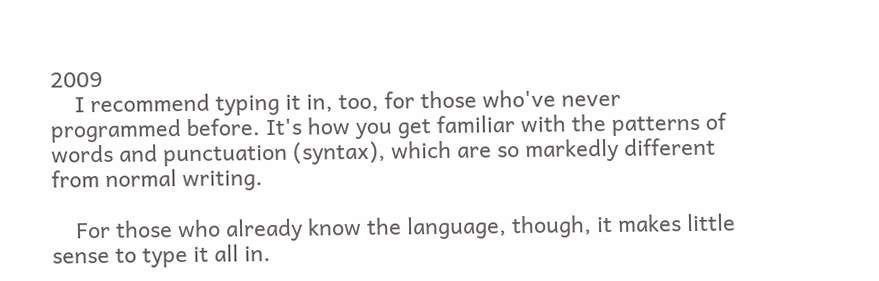2009
    I recommend typing it in, too, for those who've never programmed before. It's how you get familiar with the patterns of words and punctuation (syntax), which are so markedly different from normal writing.

    For those who already know the language, though, it makes little sense to type it all in.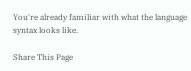You're already familiar with what the language syntax looks like.

Share This Page